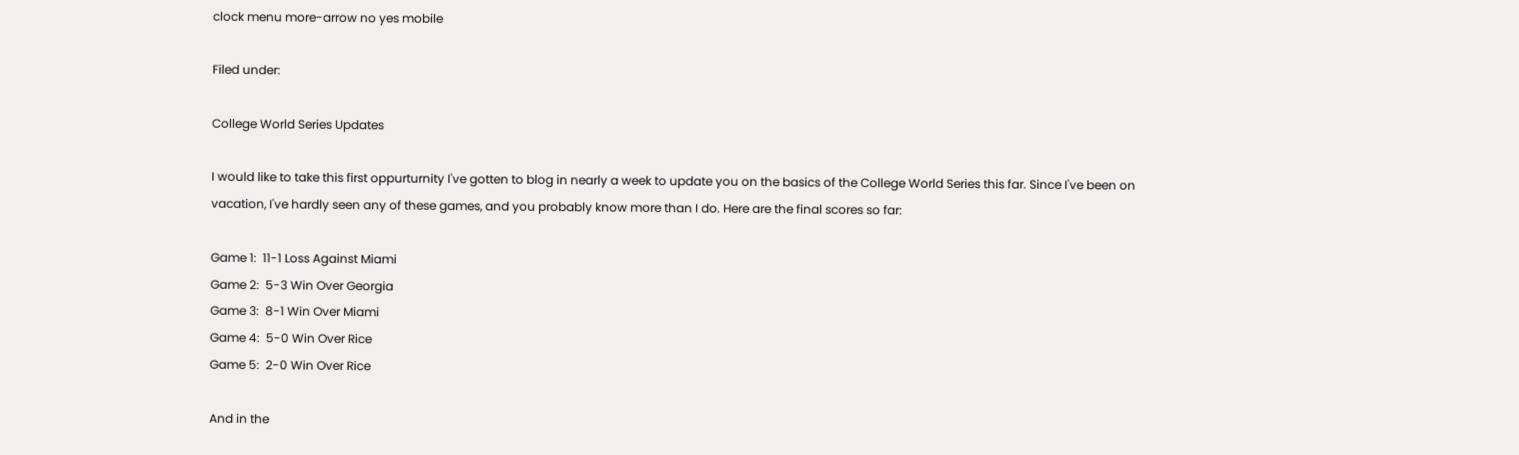clock menu more-arrow no yes mobile

Filed under:

College World Series Updates

I would like to take this first oppurturnity I've gotten to blog in nearly a week to update you on the basics of the College World Series this far. Since I've been on vacation, I've hardly seen any of these games, and you probably know more than I do. Here are the final scores so far:

Game 1:  11-1 Loss Against Miami
Game 2:  5-3 Win Over Georgia
Game 3:  8-1 Win Over Miami
Game 4:  5-0 Win Over Rice
Game 5:  2-0 Win Over Rice

And in the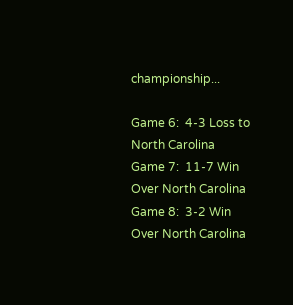championship...

Game 6:  4-3 Loss to North Carolina
Game 7:  11-7 Win Over North Carolina
Game 8:  3-2 Win Over North Carolina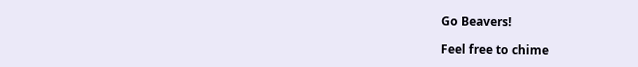Go Beavers!

Feel free to chime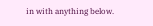in with anything below.